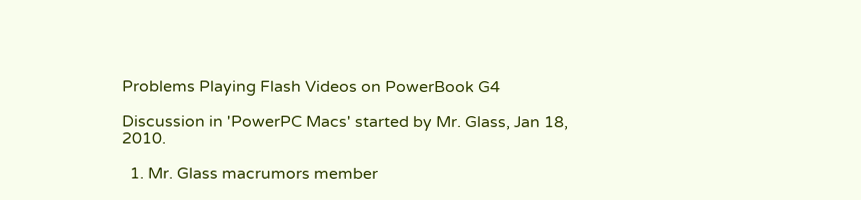Problems Playing Flash Videos on PowerBook G4

Discussion in 'PowerPC Macs' started by Mr. Glass, Jan 18, 2010.

  1. Mr. Glass macrumors member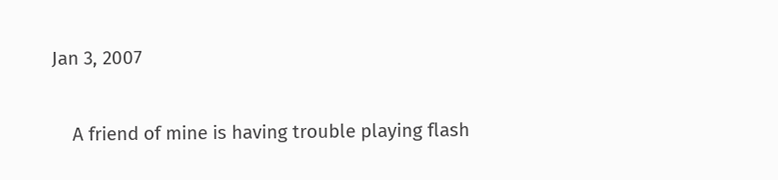Jan 3, 2007

    A friend of mine is having trouble playing flash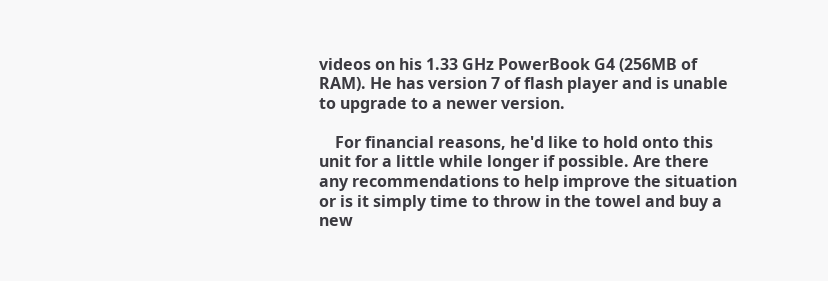videos on his 1.33 GHz PowerBook G4 (256MB of RAM). He has version 7 of flash player and is unable to upgrade to a newer version.

    For financial reasons, he'd like to hold onto this unit for a little while longer if possible. Are there any recommendations to help improve the situation or is it simply time to throw in the towel and buy a new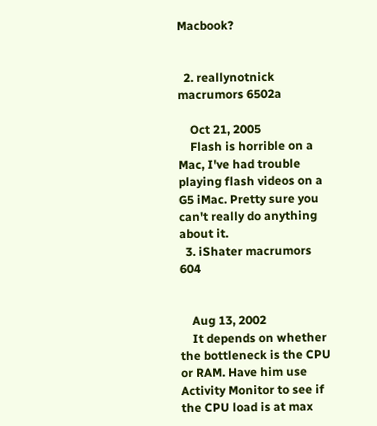Macbook?


  2. reallynotnick macrumors 6502a

    Oct 21, 2005
    Flash is horrible on a Mac, I've had trouble playing flash videos on a G5 iMac. Pretty sure you can't really do anything about it.
  3. iShater macrumors 604


    Aug 13, 2002
    It depends on whether the bottleneck is the CPU or RAM. Have him use Activity Monitor to see if the CPU load is at max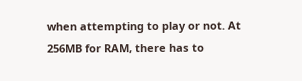when attempting to play or not. At 256MB for RAM, there has to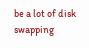be a lot of disk swapping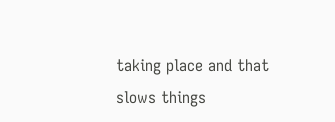taking place and that slows things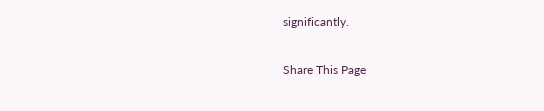significantly.

Share This Page